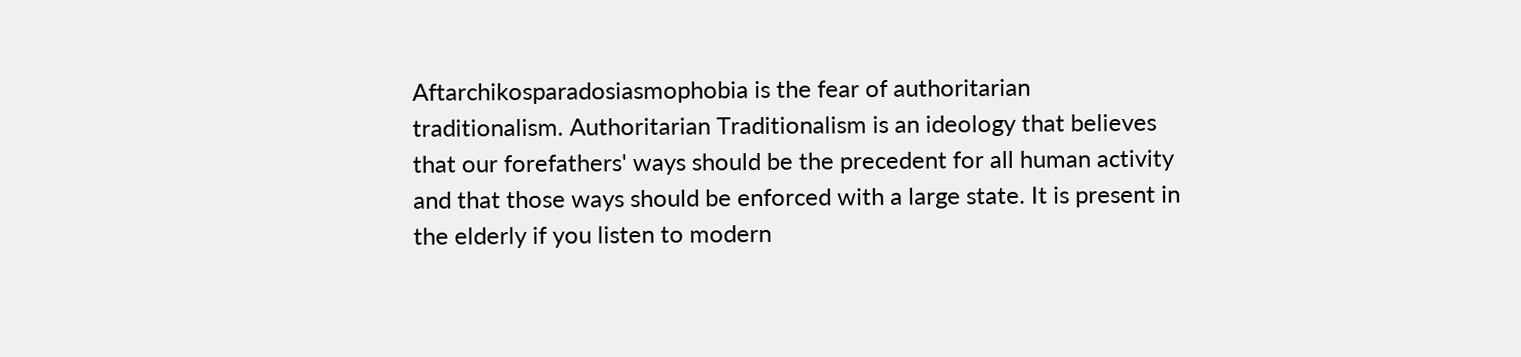Aftarchikosparadosiasmophobia is the fear of authoritarian traditionalism. Authoritarian Traditionalism is an ideology that believes that our forefathers' ways should be the precedent for all human activity and that those ways should be enforced with a large state. It is present in the elderly if you listen to modern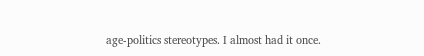age-politics stereotypes. I almost had it once.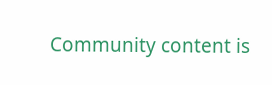Community content is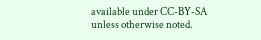available under CC-BY-SA unless otherwise noted.